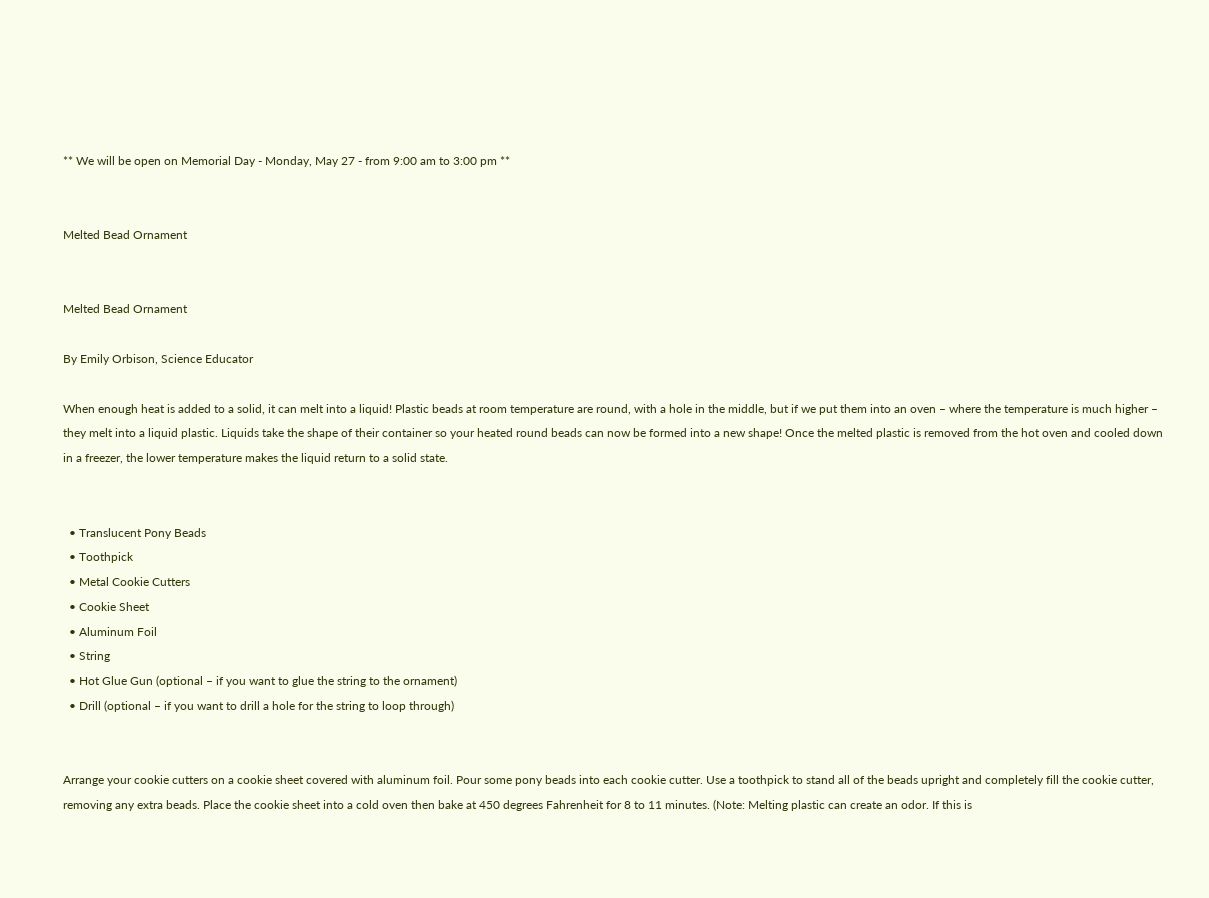** We will be open on Memorial Day - Monday, May 27 - from 9:00 am to 3:00 pm **


Melted Bead Ornament


Melted Bead Ornament

By Emily Orbison, Science Educator

When enough heat is added to a solid, it can melt into a liquid! Plastic beads at room temperature are round, with a hole in the middle, but if we put them into an oven – where the temperature is much higher – they melt into a liquid plastic. Liquids take the shape of their container so your heated round beads can now be formed into a new shape! Once the melted plastic is removed from the hot oven and cooled down in a freezer, the lower temperature makes the liquid return to a solid state.


  • Translucent Pony Beads
  • Toothpick
  • Metal Cookie Cutters
  • Cookie Sheet
  • Aluminum Foil
  • String
  • Hot Glue Gun (optional – if you want to glue the string to the ornament)
  • Drill (optional – if you want to drill a hole for the string to loop through)


Arrange your cookie cutters on a cookie sheet covered with aluminum foil. Pour some pony beads into each cookie cutter. Use a toothpick to stand all of the beads upright and completely fill the cookie cutter, removing any extra beads. Place the cookie sheet into a cold oven then bake at 450 degrees Fahrenheit for 8 to 11 minutes. (Note: Melting plastic can create an odor. If this is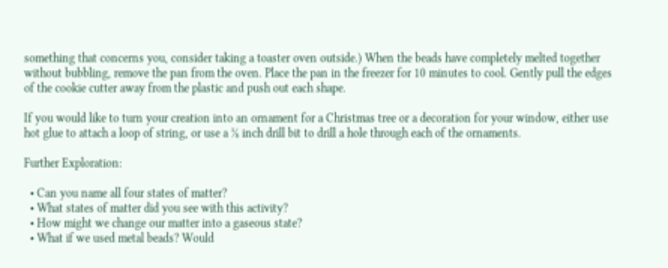something that concerns you, consider taking a toaster oven outside.) When the beads have completely melted together without bubbling, remove the pan from the oven. Place the pan in the freezer for 10 minutes to cool. Gently pull the edges of the cookie cutter away from the plastic and push out each shape.

If you would like to turn your creation into an ornament for a Christmas tree or a decoration for your window, either use hot glue to attach a loop of string, or use a ⅛ inch drill bit to drill a hole through each of the ornaments.

Further Exploration:

  • Can you name all four states of matter?
  • What states of matter did you see with this activity?
  • How might we change our matter into a gaseous state?
  • What if we used metal beads? Would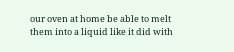our oven at home be able to melt them into a liquid like it did with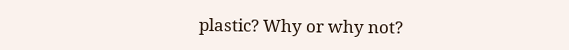plastic? Why or why not?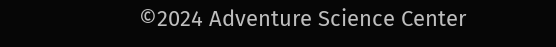©2024 Adventure Science Center